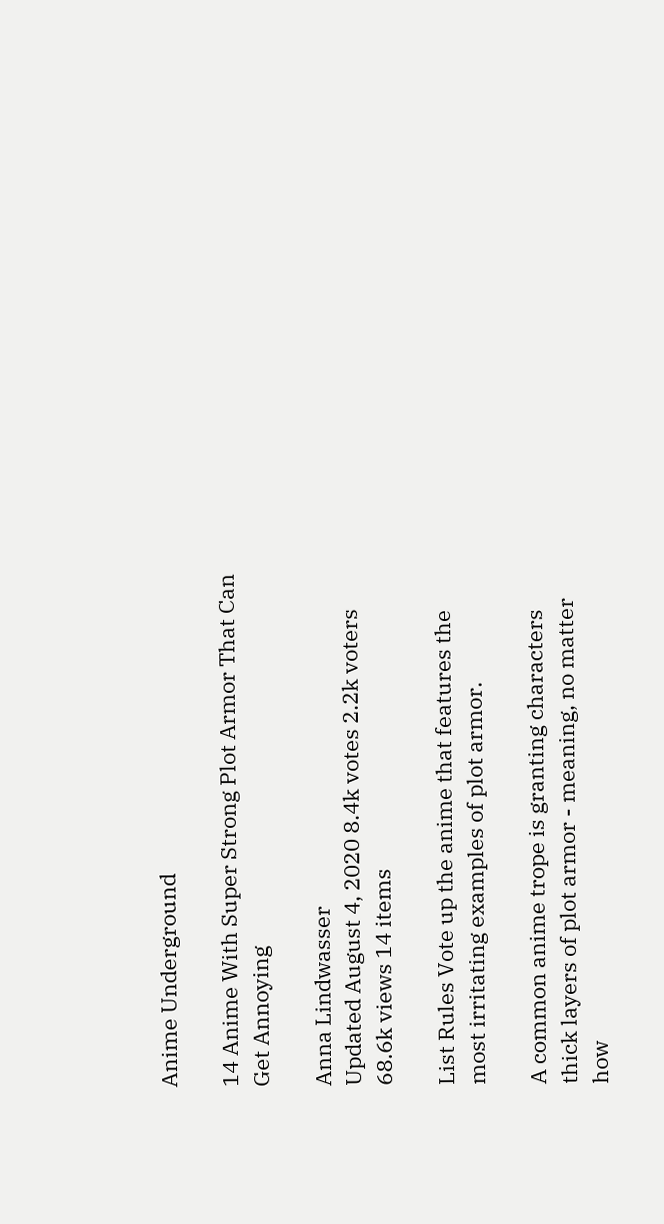Anime Underground

14 Anime With Super Strong Plot Armor That Can Get Annoying

Anna Lindwasser
Updated August 4, 2020 8.4k votes 2.2k voters 68.6k views 14 items

List Rules Vote up the anime that features the most irritating examples of plot armor.

A common anime trope is granting characters thick layers of plot armor - meaning, no matter how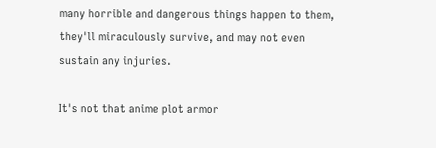many horrible and dangerous things happen to them, they'll miraculously survive, and may not even sustain any injuries.

It's not that anime plot armor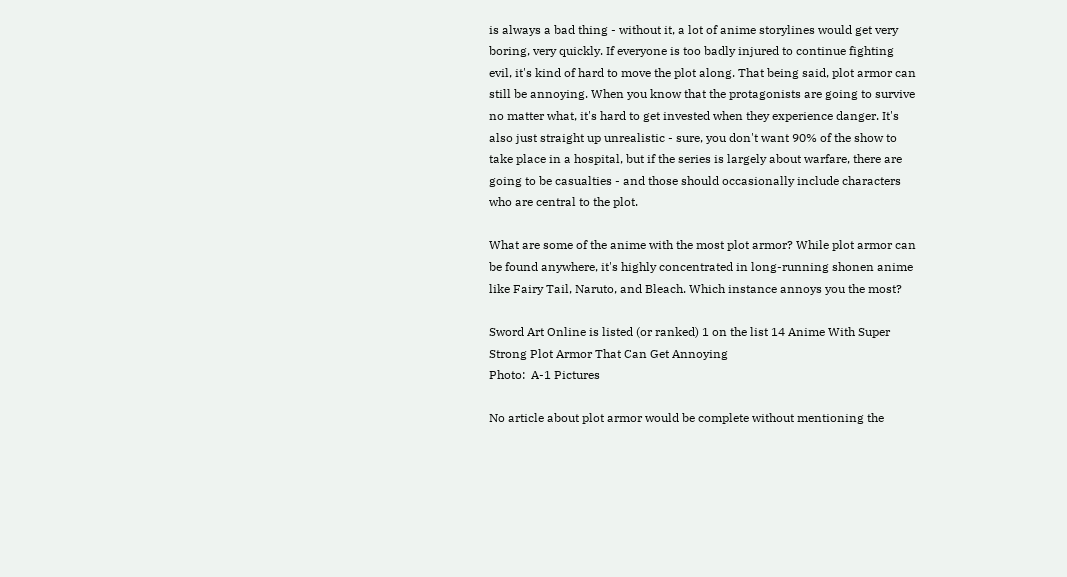is always a bad thing - without it, a lot of anime storylines would get very boring, very quickly. If everyone is too badly injured to continue fighting evil, it's kind of hard to move the plot along. That being said, plot armor can still be annoying. When you know that the protagonists are going to survive no matter what, it's hard to get invested when they experience danger. It's also just straight up unrealistic - sure, you don't want 90% of the show to take place in a hospital, but if the series is largely about warfare, there are going to be casualties - and those should occasionally include characters who are central to the plot.

What are some of the anime with the most plot armor? While plot armor can be found anywhere, it's highly concentrated in long-running shonen anime like Fairy Tail, Naruto, and Bleach. Which instance annoys you the most?

Sword Art Online is listed (or ranked) 1 on the list 14 Anime With Super Strong Plot Armor That Can Get Annoying
Photo:  A-1 Pictures

No article about plot armor would be complete without mentioning the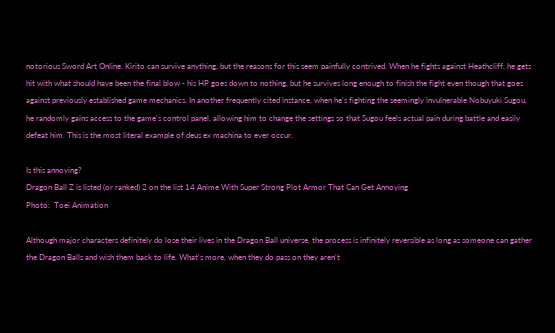notorious Sword Art Online. Kirito can survive anything, but the reasons for this seem painfully contrived. When he fights against Heathcliff, he gets hit with what should have been the final blow - his HP goes down to nothing, but he survives long enough to finish the fight even though that goes against previously established game mechanics. In another frequently cited instance, when he's fighting the seemingly invulnerable Nobuyuki Sugou, he randomly gains access to the game's control panel, allowing him to change the settings so that Sugou feels actual pain during battle and easily defeat him. This is the most literal example of deus ex machina to ever occur.

Is this annoying?
Dragon Ball Z is listed (or ranked) 2 on the list 14 Anime With Super Strong Plot Armor That Can Get Annoying
Photo:  Toei Animation

Although major characters definitely do lose their lives in the Dragon Ball universe, the process is infinitely reversible as long as someone can gather the Dragon Balls and wish them back to life. What's more, when they do pass on they aren't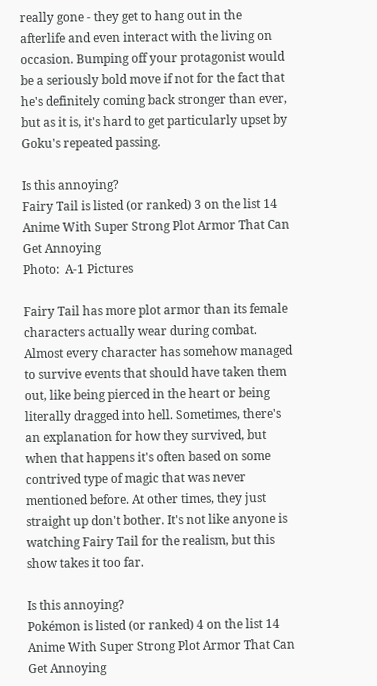really gone - they get to hang out in the afterlife and even interact with the living on occasion. Bumping off your protagonist would be a seriously bold move if not for the fact that he's definitely coming back stronger than ever, but as it is, it's hard to get particularly upset by Goku's repeated passing.

Is this annoying?
Fairy Tail is listed (or ranked) 3 on the list 14 Anime With Super Strong Plot Armor That Can Get Annoying
Photo:  A-1 Pictures

Fairy Tail has more plot armor than its female characters actually wear during combat. Almost every character has somehow managed to survive events that should have taken them out, like being pierced in the heart or being literally dragged into hell. Sometimes, there's an explanation for how they survived, but when that happens it's often based on some contrived type of magic that was never mentioned before. At other times, they just straight up don't bother. It's not like anyone is watching Fairy Tail for the realism, but this show takes it too far.

Is this annoying?
Pokémon is listed (or ranked) 4 on the list 14 Anime With Super Strong Plot Armor That Can Get Annoying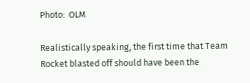Photo:  OLM

Realistically speaking, the first time that Team Rocket blasted off should have been the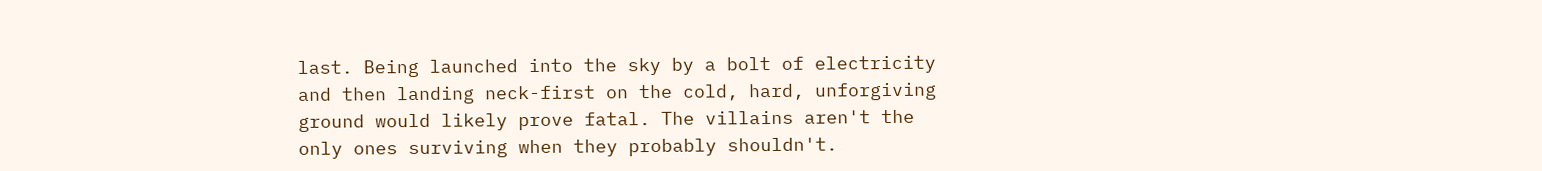last. Being launched into the sky by a bolt of electricity and then landing neck-first on the cold, hard, unforgiving ground would likely prove fatal. The villains aren't the only ones surviving when they probably shouldn't.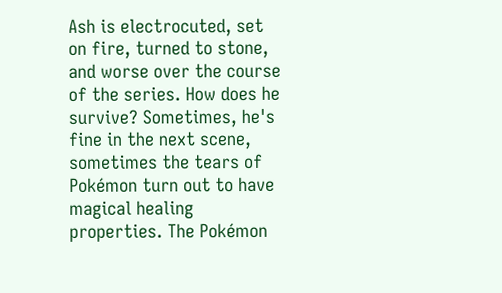Ash is electrocuted, set on fire, turned to stone, and worse over the course of the series. How does he survive? Sometimes, he's fine in the next scene, sometimes the tears of Pokémon turn out to have magical healing properties. The Pokémon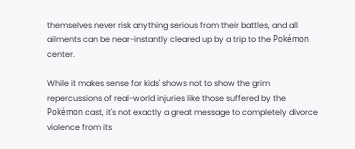themselves never risk anything serious from their battles, and all ailments can be near-instantly cleared up by a trip to the Pokémon center.

While it makes sense for kids' shows not to show the grim repercussions of real-world injuries like those suffered by the Pokémon cast, it's not exactly a great message to completely divorce violence from its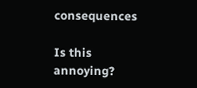consequences

Is this annoying?